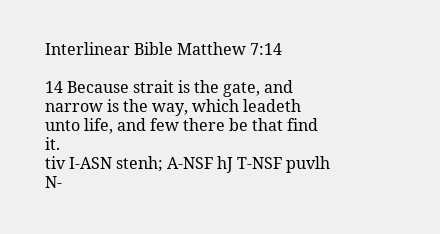Interlinear Bible Matthew 7:14

14 Because strait is the gate, and narrow is the way, which leadeth unto life, and few there be that find it.
tiv I-ASN stenh; A-NSF hJ T-NSF puvlh N-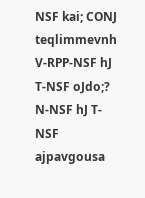NSF kai; CONJ teqlimmevnh V-RPP-NSF hJ T-NSF oJdo;? N-NSF hJ T-NSF ajpavgousa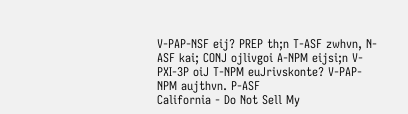V-PAP-NSF eij? PREP th;n T-ASF zwhvn, N-ASF kai; CONJ ojlivgoi A-NPM eijsi;n V-PXI-3P oiJ T-NPM euJrivskonte? V-PAP-NPM aujthvn. P-ASF
California - Do Not Sell My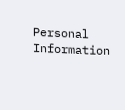Personal Information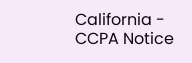California - CCPA Notice